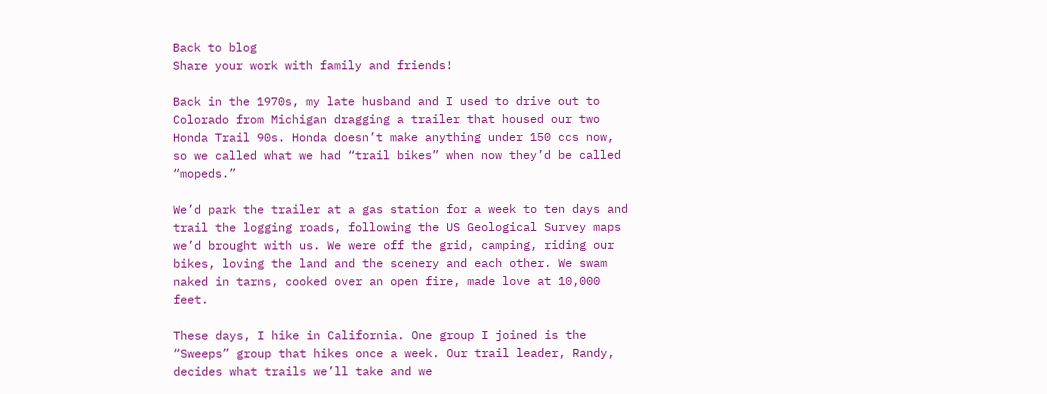Back to blog
Share your work with family and friends!

Back in the 1970s, my late husband and I used to drive out to Colorado from Michigan dragging a trailer that housed our two Honda Trail 90s. Honda doesn’t make anything under 150 ccs now, so we called what we had “trail bikes” when now they’d be called “mopeds.”

We’d park the trailer at a gas station for a week to ten days and trail the logging roads, following the US Geological Survey maps we’d brought with us. We were off the grid, camping, riding our bikes, loving the land and the scenery and each other. We swam naked in tarns, cooked over an open fire, made love at 10,000 feet.

These days, I hike in California. One group I joined is the “Sweeps” group that hikes once a week. Our trail leader, Randy, decides what trails we’ll take and we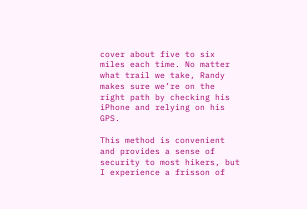cover about five to six miles each time. No matter what trail we take, Randy makes sure we’re on the right path by checking his iPhone and relying on his GPS.

This method is convenient and provides a sense of security to most hikers, but I experience a frisson of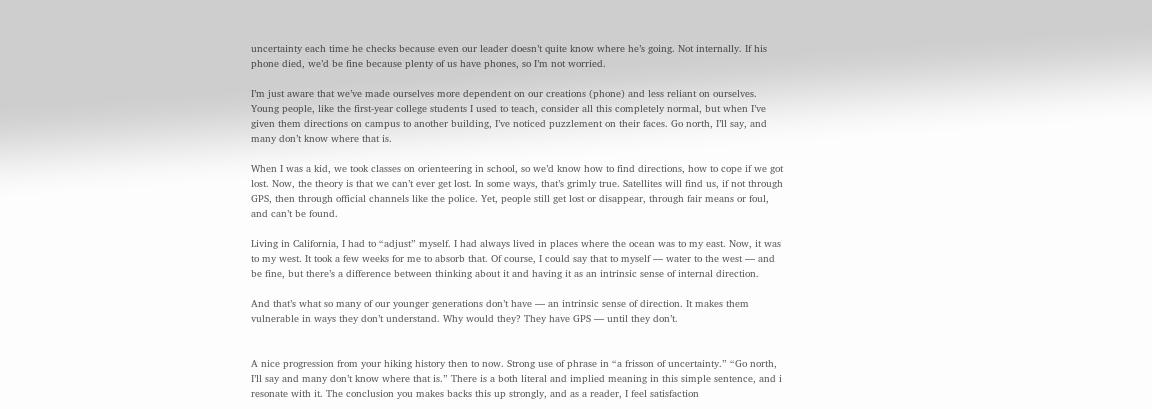uncertainty each time he checks because even our leader doesn’t quite know where he’s going. Not internally. If his phone died, we’d be fine because plenty of us have phones, so I’m not worried.

I’m just aware that we’ve made ourselves more dependent on our creations (phone) and less reliant on ourselves. Young people, like the first-year college students I used to teach, consider all this completely normal, but when I’ve given them directions on campus to another building, I’ve noticed puzzlement on their faces. Go north, I’ll say, and many don’t know where that is.

When I was a kid, we took classes on orienteering in school, so we’d know how to find directions, how to cope if we got lost. Now, the theory is that we can’t ever get lost. In some ways, that’s grimly true. Satellites will find us, if not through GPS, then through official channels like the police. Yet, people still get lost or disappear, through fair means or foul, and can’t be found.

Living in California, I had to “adjust” myself. I had always lived in places where the ocean was to my east. Now, it was to my west. It took a few weeks for me to absorb that. Of course, I could say that to myself — water to the west — and be fine, but there’s a difference between thinking about it and having it as an intrinsic sense of internal direction.

And that’s what so many of our younger generations don’t have — an intrinsic sense of direction. It makes them vulnerable in ways they don’t understand. Why would they? They have GPS — until they don’t.


A nice progression from your hiking history then to now. Strong use of phrase in “a frisson of uncertainty.” “Go north, I’ll say and many don’t know where that is.” There is a both literal and implied meaning in this simple sentence, and i resonate with it. The conclusion you makes backs this up strongly, and as a reader, I feel satisfaction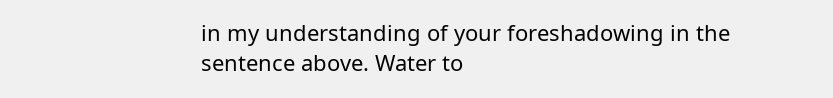in my understanding of your foreshadowing in the sentence above. Water to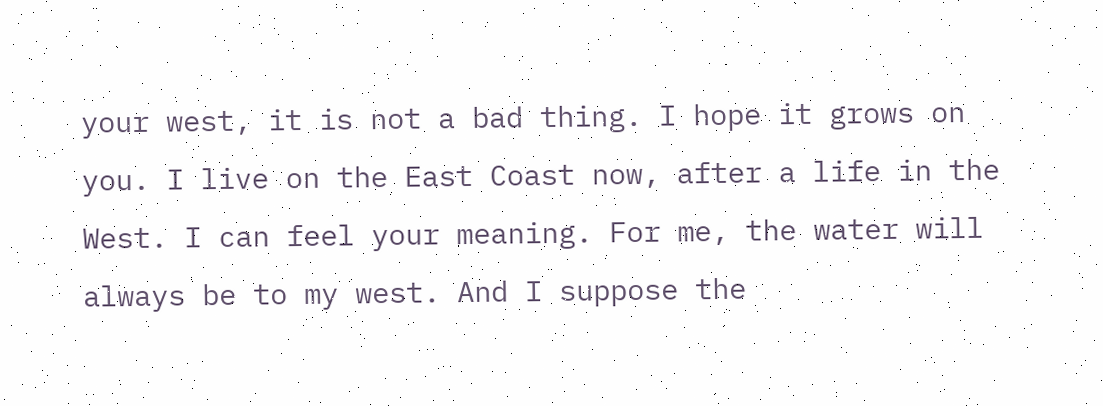your west, it is not a bad thing. I hope it grows on you. I live on the East Coast now, after a life in the West. I can feel your meaning. For me, the water will always be to my west. And I suppose the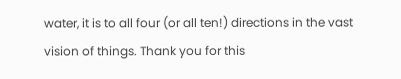water, it is to all four (or all ten!) directions in the vast vision of things. Thank you for this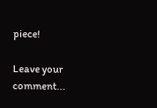piece!

Leave your comment...